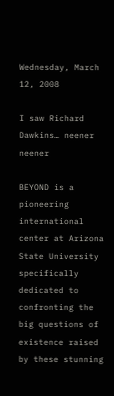Wednesday, March 12, 2008

I saw Richard Dawkins… neener neener

BEYOND is a pioneering international center at Arizona State University specifically dedicated to confronting the big questions of existence raised by these stunning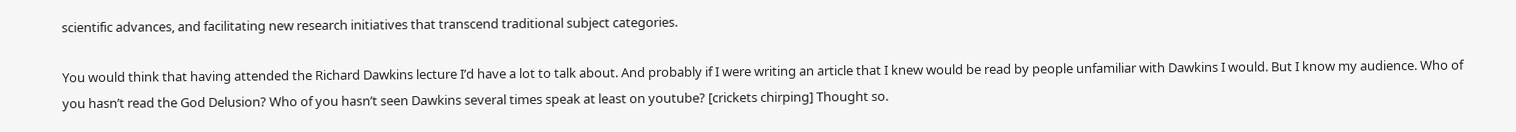scientific advances, and facilitating new research initiatives that transcend traditional subject categories.

You would think that having attended the Richard Dawkins lecture I’d have a lot to talk about. And probably if I were writing an article that I knew would be read by people unfamiliar with Dawkins I would. But I know my audience. Who of you hasn’t read the God Delusion? Who of you hasn’t seen Dawkins several times speak at least on youtube? [crickets chirping] Thought so.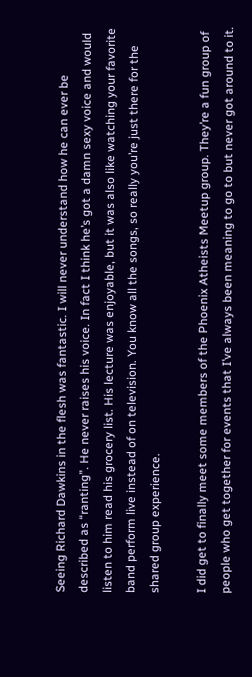Seeing Richard Dawkins in the flesh was fantastic. I will never understand how he can ever be described as “ranting”. He never raises his voice. In fact I think he’s got a damn sexy voice and would listen to him read his grocery list. His lecture was enjoyable, but it was also like watching your favorite band perform live instead of on television. You know all the songs, so really you’re just there for the shared group experience.

I did get to finally meet some members of the Phoenix Atheists Meetup group. They’re a fun group of people who get together for events that I’ve always been meaning to go to but never got around to it.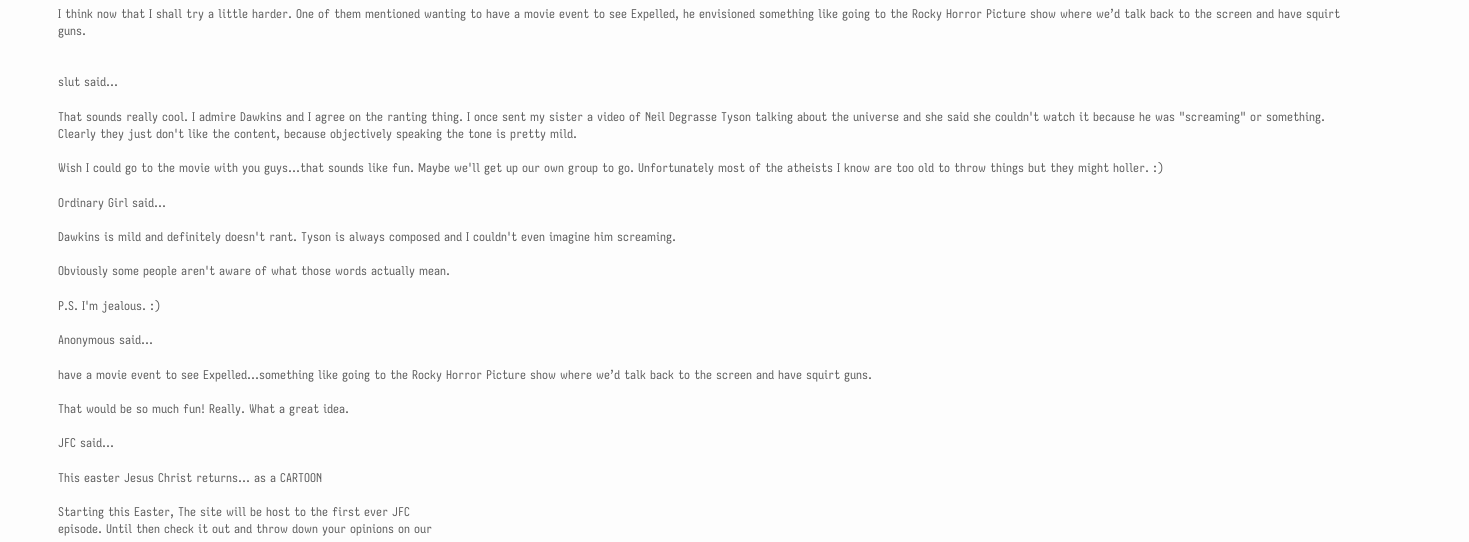I think now that I shall try a little harder. One of them mentioned wanting to have a movie event to see Expelled, he envisioned something like going to the Rocky Horror Picture show where we’d talk back to the screen and have squirt guns.


slut said...

That sounds really cool. I admire Dawkins and I agree on the ranting thing. I once sent my sister a video of Neil Degrasse Tyson talking about the universe and she said she couldn't watch it because he was "screaming" or something. Clearly they just don't like the content, because objectively speaking the tone is pretty mild.

Wish I could go to the movie with you guys...that sounds like fun. Maybe we'll get up our own group to go. Unfortunately most of the atheists I know are too old to throw things but they might holler. :)

Ordinary Girl said...

Dawkins is mild and definitely doesn't rant. Tyson is always composed and I couldn't even imagine him screaming.

Obviously some people aren't aware of what those words actually mean.

P.S. I'm jealous. :)

Anonymous said...

have a movie event to see Expelled...something like going to the Rocky Horror Picture show where we’d talk back to the screen and have squirt guns.

That would be so much fun! Really. What a great idea.

JFC said...

This easter Jesus Christ returns... as a CARTOON

Starting this Easter, The site will be host to the first ever JFC
episode. Until then check it out and throw down your opinions on our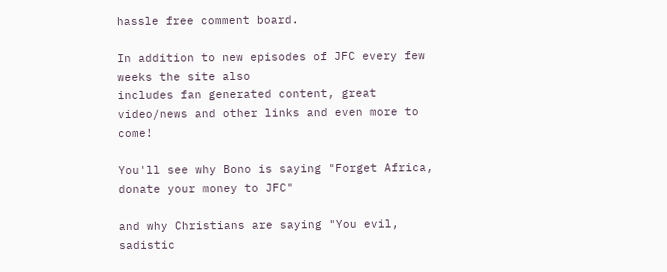hassle free comment board.

In addition to new episodes of JFC every few weeks the site also
includes fan generated content, great video/news and other links and even more to come!

You'll see why Bono is saying "Forget Africa, donate your money to JFC"

and why Christians are saying "You evil, sadistic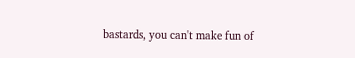bastards, you can't make fun of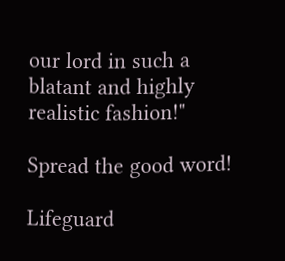our lord in such a blatant and highly realistic fashion!"

Spread the good word!

Lifeguard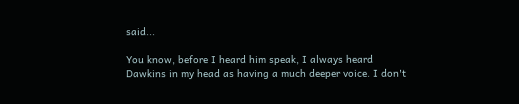said...

You know, before I heard him speak, I always heard Dawkins in my head as having a much deeper voice. I don't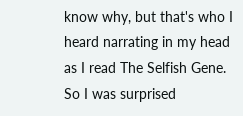know why, but that's who I heard narrating in my head as I read The Selfish Gene. So I was surprised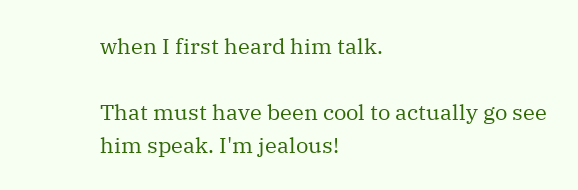when I first heard him talk.

That must have been cool to actually go see him speak. I'm jealous!